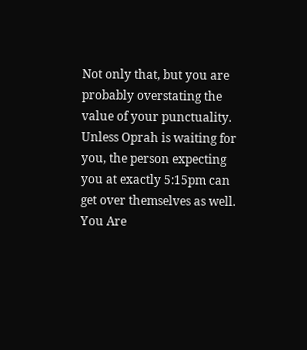Not only that, but you are probably overstating the value of your punctuality. Unless Oprah is waiting for you, the person expecting you at exactly 5:15pm can get over themselves as well.
You Are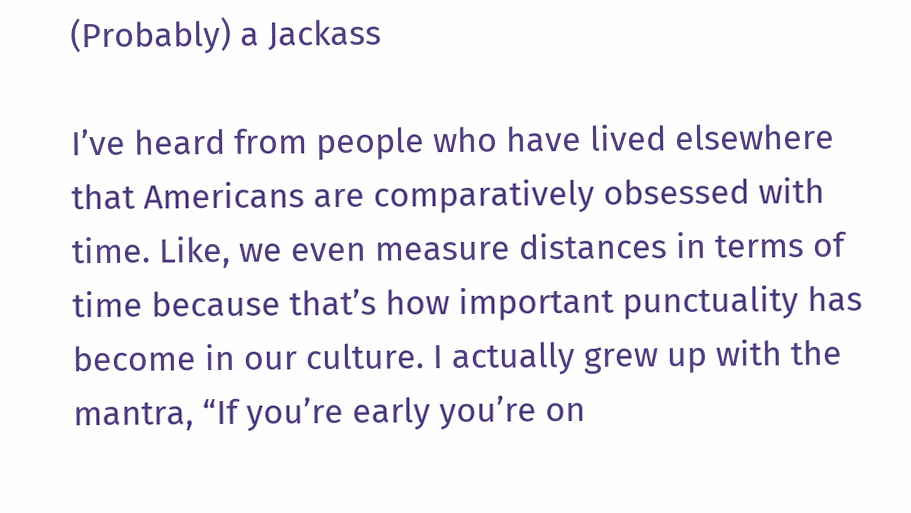(Probably) a Jackass

I’ve heard from people who have lived elsewhere that Americans are comparatively obsessed with time. Like, we even measure distances in terms of time because that’s how important punctuality has become in our culture. I actually grew up with the mantra, “If you’re early you’re on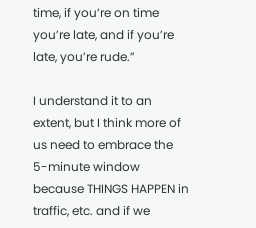time, if you’re on time you’re late, and if you’re late, you’re rude.”

I understand it to an extent, but I think more of us need to embrace the 5-minute window because THINGS HAPPEN in traffic, etc. and if we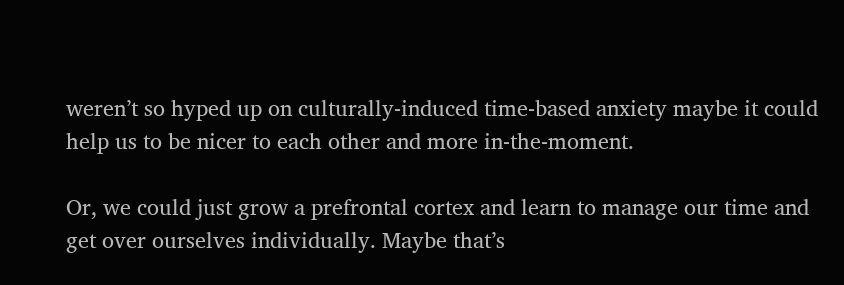weren’t so hyped up on culturally-induced time-based anxiety maybe it could help us to be nicer to each other and more in-the-moment.

Or, we could just grow a prefrontal cortex and learn to manage our time and get over ourselves individually. Maybe that’s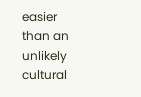easier than an unlikely cultural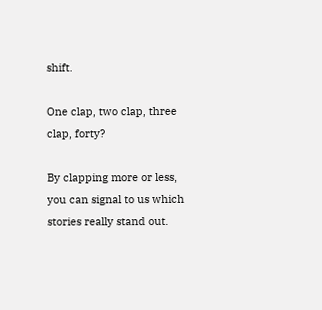shift.

One clap, two clap, three clap, forty?

By clapping more or less, you can signal to us which stories really stand out.